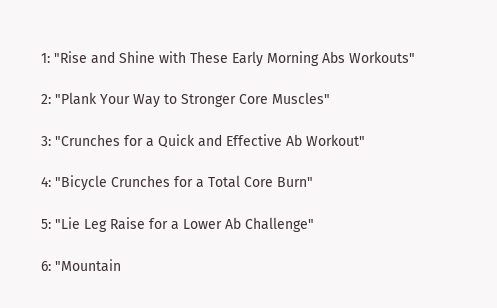1: "Rise and Shine with These Early Morning Abs Workouts"

2: "Plank Your Way to Stronger Core Muscles"

3: "Crunches for a Quick and Effective Ab Workout"

4: "Bicycle Crunches for a Total Core Burn"

5: "Lie Leg Raise for a Lower Ab Challenge"

6: "Mountain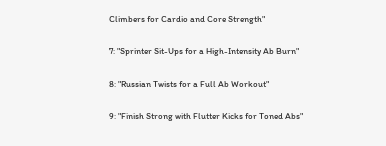Climbers for Cardio and Core Strength"

7: "Sprinter Sit-Ups for a High-Intensity Ab Burn"

8: "Russian Twists for a Full Ab Workout"

9: "Finish Strong with Flutter Kicks for Toned Abs"